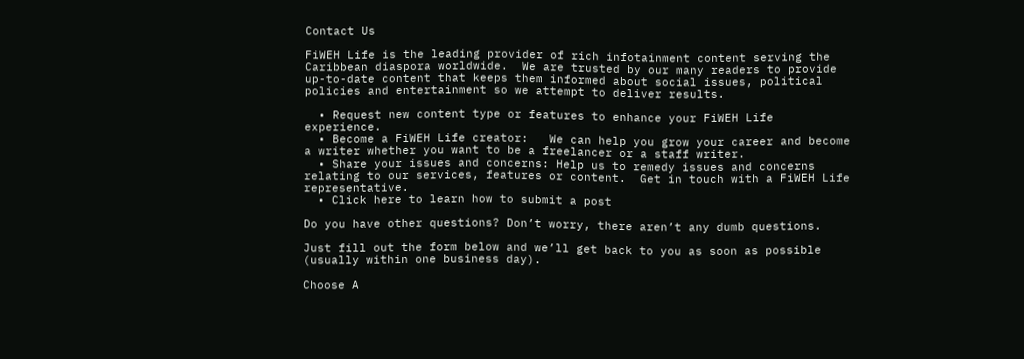Contact Us

FiWEH Life is the leading provider of rich infotainment content serving the Caribbean diaspora worldwide.  We are trusted by our many readers to provide up-to-date content that keeps them informed about social issues, political policies and entertainment so we attempt to deliver results.

  • Request new content type or features to enhance your FiWEH Life experience.
  • Become a FiWEH Life creator:   We can help you grow your career and become a writer whether you want to be a freelancer or a staff writer.
  • Share your issues and concerns: Help us to remedy issues and concerns relating to our services, features or content.  Get in touch with a FiWEH Life representative.
  • Click here to learn how to submit a post

Do you have other questions? Don’t worry, there aren’t any dumb questions.

Just fill out the form below and we’ll get back to you as soon as possible
(usually within one business day).

Choose A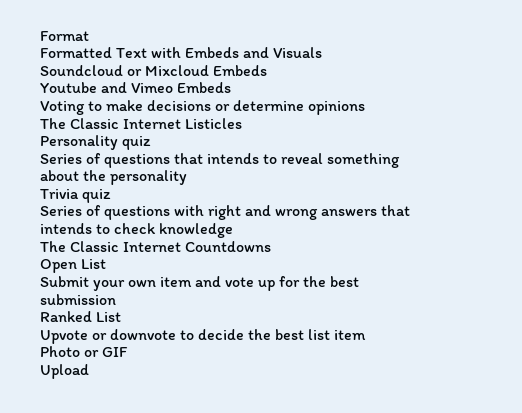Format
Formatted Text with Embeds and Visuals
Soundcloud or Mixcloud Embeds
Youtube and Vimeo Embeds
Voting to make decisions or determine opinions
The Classic Internet Listicles
Personality quiz
Series of questions that intends to reveal something about the personality
Trivia quiz
Series of questions with right and wrong answers that intends to check knowledge
The Classic Internet Countdowns
Open List
Submit your own item and vote up for the best submission
Ranked List
Upvote or downvote to decide the best list item
Photo or GIF
Upload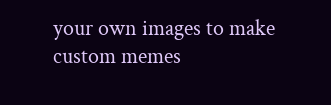your own images to make custom memes